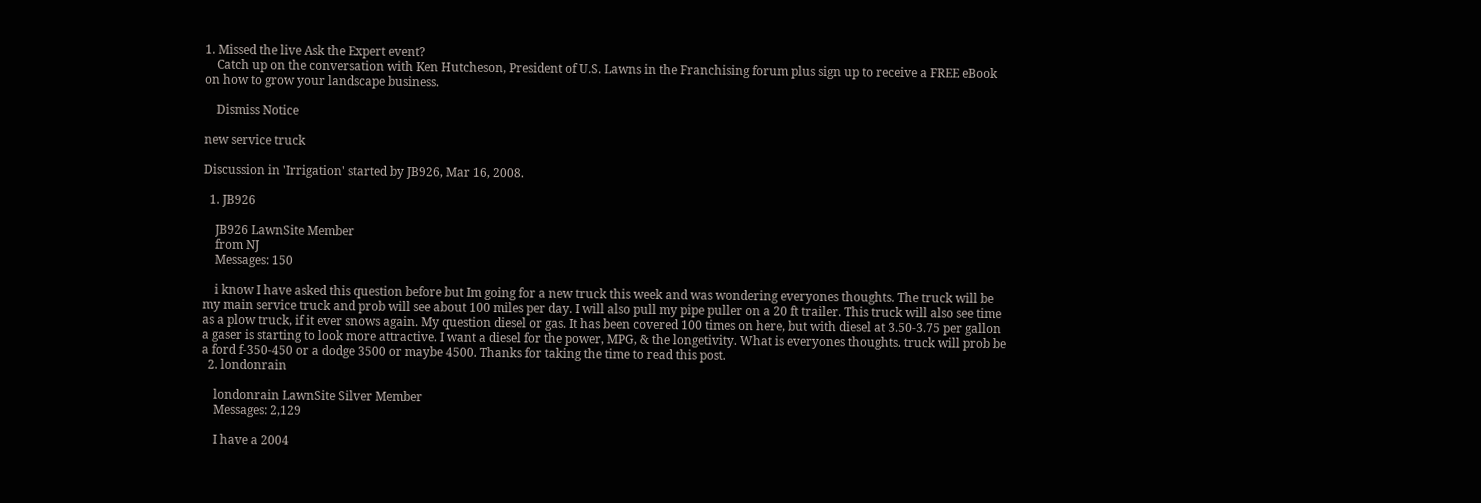1. Missed the live Ask the Expert event?
    Catch up on the conversation with Ken Hutcheson, President of U.S. Lawns in the Franchising forum plus sign up to receive a FREE eBook on how to grow your landscape business.

    Dismiss Notice

new service truck

Discussion in 'Irrigation' started by JB926, Mar 16, 2008.

  1. JB926

    JB926 LawnSite Member
    from NJ
    Messages: 150

    i know I have asked this question before but Im going for a new truck this week and was wondering everyones thoughts. The truck will be my main service truck and prob will see about 100 miles per day. I will also pull my pipe puller on a 20 ft trailer. This truck will also see time as a plow truck, if it ever snows again. My question diesel or gas. It has been covered 100 times on here, but with diesel at 3.50-3.75 per gallon a gaser is starting to look more attractive. I want a diesel for the power, MPG, & the longetivity. What is everyones thoughts. truck will prob be a ford f-350-450 or a dodge 3500 or maybe 4500. Thanks for taking the time to read this post.
  2. londonrain

    londonrain LawnSite Silver Member
    Messages: 2,129

    I have a 2004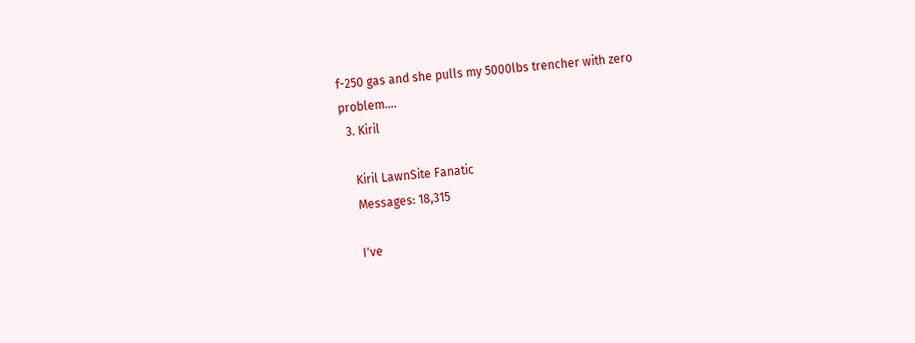f-250 gas and she pulls my 5000lbs trencher with zero problem....
  3. Kiril

    Kiril LawnSite Fanatic
    Messages: 18,315

    I've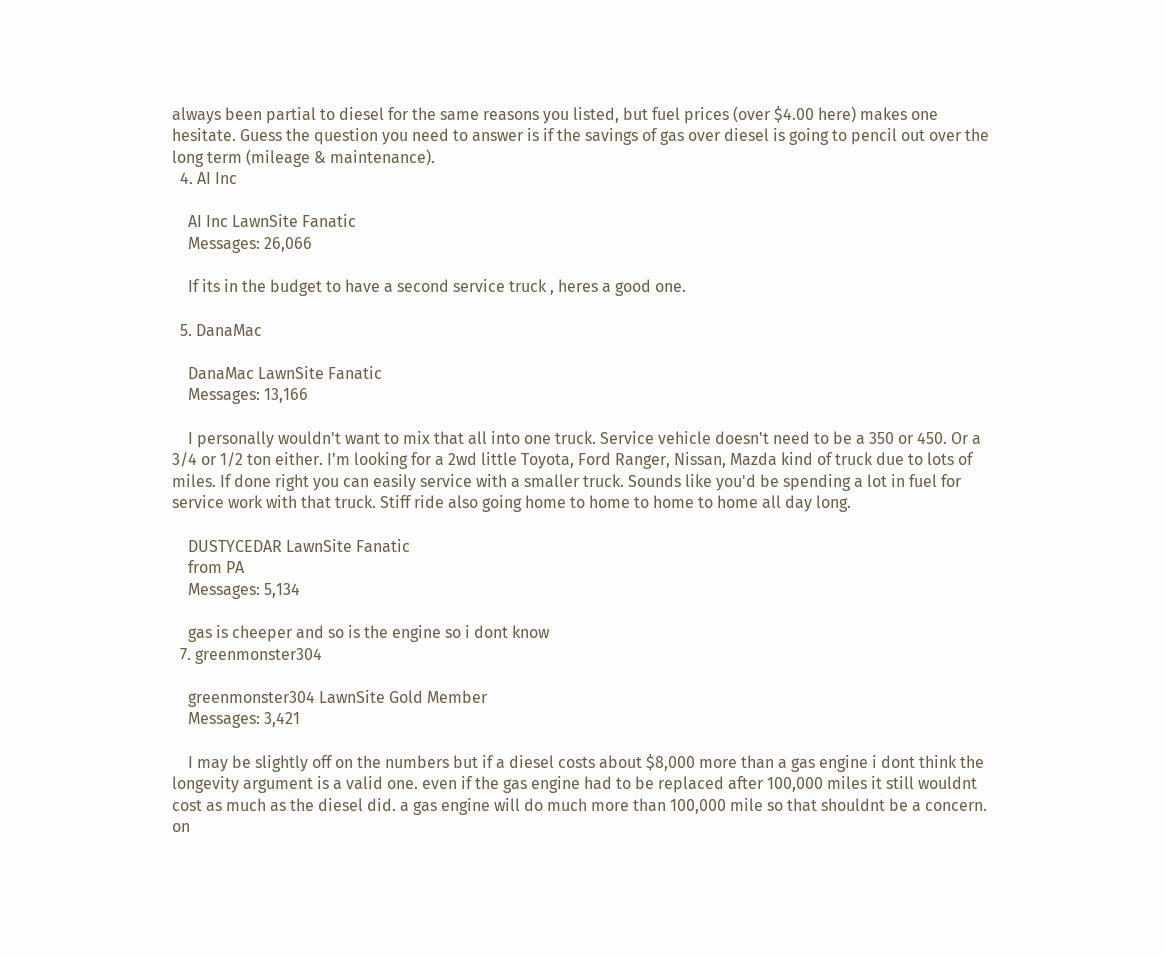always been partial to diesel for the same reasons you listed, but fuel prices (over $4.00 here) makes one hesitate. Guess the question you need to answer is if the savings of gas over diesel is going to pencil out over the long term (mileage & maintenance).
  4. AI Inc

    AI Inc LawnSite Fanatic
    Messages: 26,066

    If its in the budget to have a second service truck , heres a good one.

  5. DanaMac

    DanaMac LawnSite Fanatic
    Messages: 13,166

    I personally wouldn't want to mix that all into one truck. Service vehicle doesn't need to be a 350 or 450. Or a 3/4 or 1/2 ton either. I'm looking for a 2wd little Toyota, Ford Ranger, Nissan, Mazda kind of truck due to lots of miles. If done right you can easily service with a smaller truck. Sounds like you'd be spending a lot in fuel for service work with that truck. Stiff ride also going home to home to home to home all day long.

    DUSTYCEDAR LawnSite Fanatic
    from PA
    Messages: 5,134

    gas is cheeper and so is the engine so i dont know
  7. greenmonster304

    greenmonster304 LawnSite Gold Member
    Messages: 3,421

    I may be slightly off on the numbers but if a diesel costs about $8,000 more than a gas engine i dont think the longevity argument is a valid one. even if the gas engine had to be replaced after 100,000 miles it still wouldnt cost as much as the diesel did. a gas engine will do much more than 100,000 mile so that shouldnt be a concern. on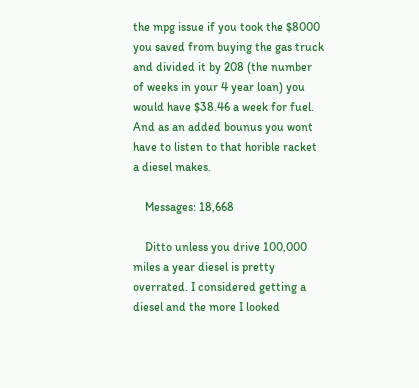the mpg issue if you took the $8000 you saved from buying the gas truck and divided it by 208 (the number of weeks in your 4 year loan) you would have $38.46 a week for fuel. And as an added bounus you wont have to listen to that horible racket a diesel makes.

    Messages: 18,668

    Ditto unless you drive 100,000 miles a year diesel is pretty overrated. I considered getting a diesel and the more I looked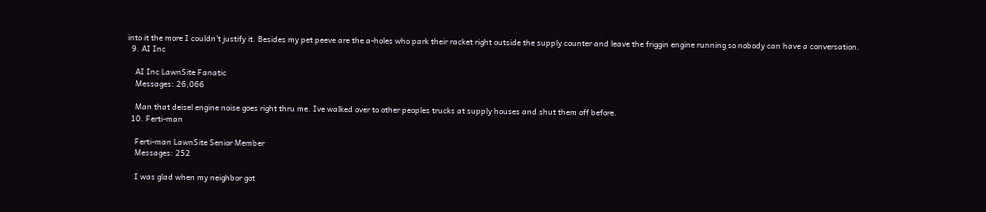into it the more I couldn't justify it. Besides my pet peeve are the a-holes who park their racket right outside the supply counter and leave the friggin engine running so nobody can have a conversation.
  9. AI Inc

    AI Inc LawnSite Fanatic
    Messages: 26,066

    Man that deisel engine noise goes right thru me. Ive walked over to other peoples trucks at supply houses and shut them off before.
  10. Ferti-man

    Ferti-man LawnSite Senior Member
    Messages: 252

    I was glad when my neighbor got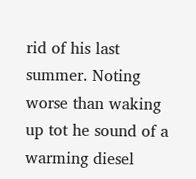rid of his last summer. Noting worse than waking up tot he sound of a warming diesel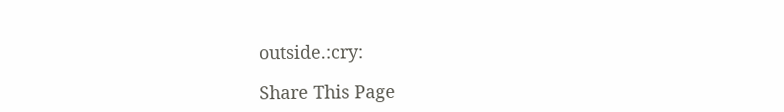outside.:cry:

Share This Page